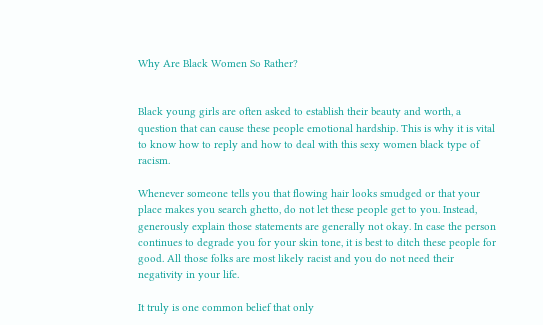Why Are Black Women So Rather?


Black young girls are often asked to establish their beauty and worth, a question that can cause these people emotional hardship. This is why it is vital to know how to reply and how to deal with this sexy women black type of racism.

Whenever someone tells you that flowing hair looks smudged or that your place makes you search ghetto, do not let these people get to you. Instead, generously explain those statements are generally not okay. In case the person continues to degrade you for your skin tone, it is best to ditch these people for good. All those folks are most likely racist and you do not need their negativity in your life.

It truly is one common belief that only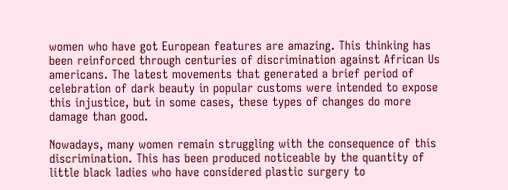women who have got European features are amazing. This thinking has been reinforced through centuries of discrimination against African Us americans. The latest movements that generated a brief period of celebration of dark beauty in popular customs were intended to expose this injustice, but in some cases, these types of changes do more damage than good.

Nowadays, many women remain struggling with the consequence of this discrimination. This has been produced noticeable by the quantity of little black ladies who have considered plastic surgery to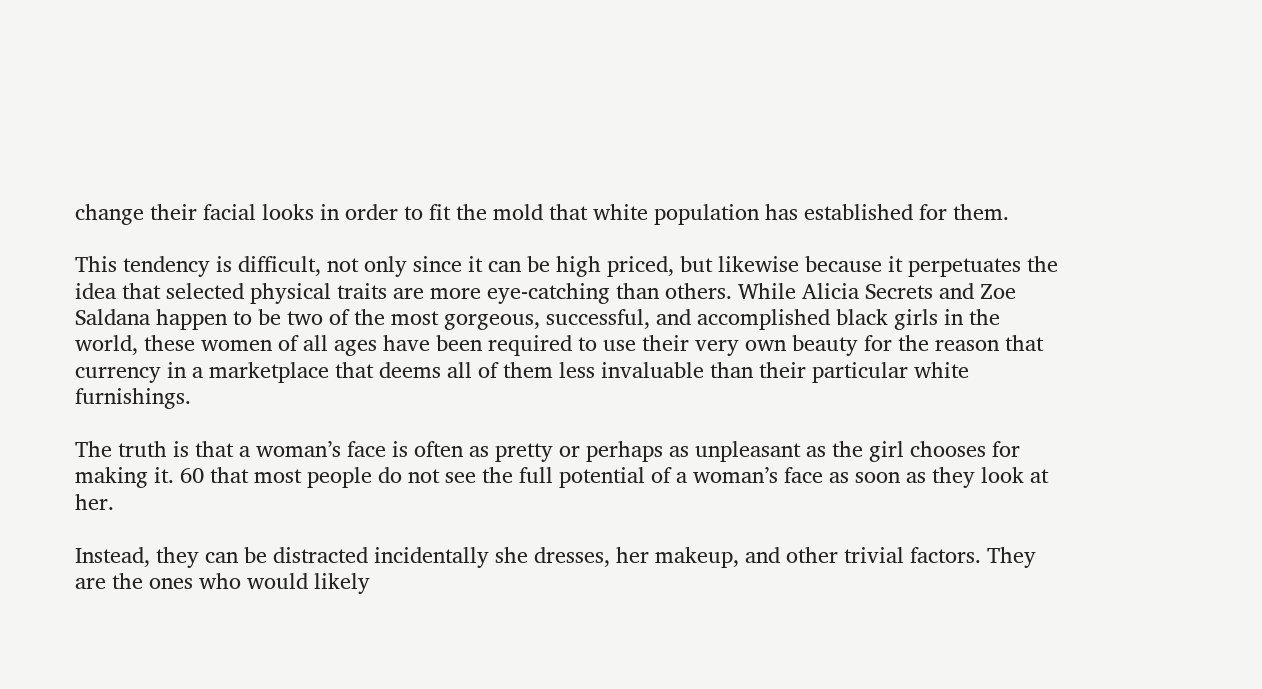change their facial looks in order to fit the mold that white population has established for them.

This tendency is difficult, not only since it can be high priced, but likewise because it perpetuates the idea that selected physical traits are more eye-catching than others. While Alicia Secrets and Zoe Saldana happen to be two of the most gorgeous, successful, and accomplished black girls in the world, these women of all ages have been required to use their very own beauty for the reason that currency in a marketplace that deems all of them less invaluable than their particular white furnishings.

The truth is that a woman’s face is often as pretty or perhaps as unpleasant as the girl chooses for making it. 60 that most people do not see the full potential of a woman’s face as soon as they look at her.

Instead, they can be distracted incidentally she dresses, her makeup, and other trivial factors. They are the ones who would likely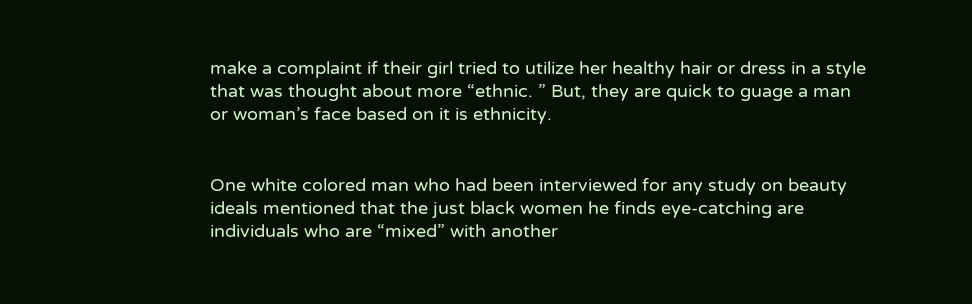make a complaint if their girl tried to utilize her healthy hair or dress in a style that was thought about more “ethnic. ” But, they are quick to guage a man or woman’s face based on it is ethnicity.


One white colored man who had been interviewed for any study on beauty ideals mentioned that the just black women he finds eye-catching are individuals who are “mixed” with another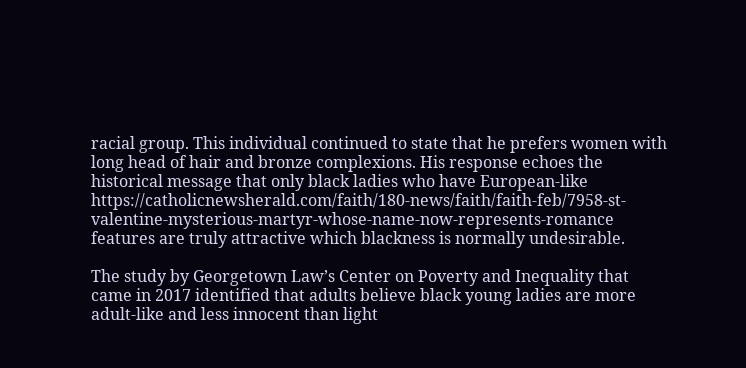racial group. This individual continued to state that he prefers women with long head of hair and bronze complexions. His response echoes the historical message that only black ladies who have European-like https://catholicnewsherald.com/faith/180-news/faith/faith-feb/7958-st-valentine-mysterious-martyr-whose-name-now-represents-romance features are truly attractive which blackness is normally undesirable.

The study by Georgetown Law’s Center on Poverty and Inequality that came in 2017 identified that adults believe black young ladies are more adult-like and less innocent than light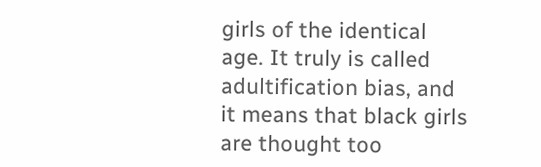girls of the identical age. It truly is called adultification bias, and it means that black girls are thought too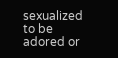sexualized to be adored or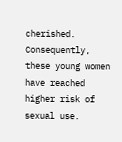cherished. Consequently, these young women have reached higher risk of sexual use.